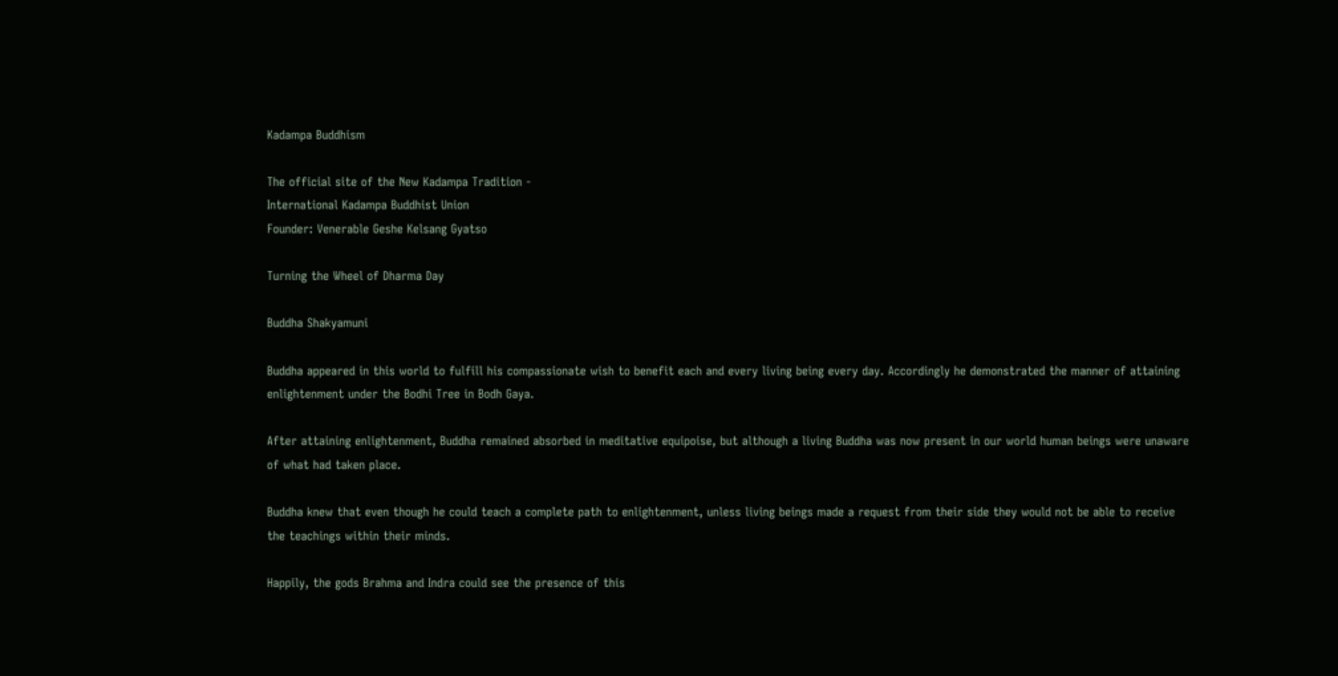Kadampa Buddhism

The official site of the New Kadampa Tradition -
International Kadampa Buddhist Union
Founder: Venerable Geshe Kelsang Gyatso

Turning the Wheel of Dharma Day

Buddha Shakyamuni

Buddha appeared in this world to fulfill his compassionate wish to benefit each and every living being every day. Accordingly he demonstrated the manner of attaining enlightenment under the Bodhi Tree in Bodh Gaya.

After attaining enlightenment, Buddha remained absorbed in meditative equipoise, but although a living Buddha was now present in our world human beings were unaware of what had taken place.

Buddha knew that even though he could teach a complete path to enlightenment, unless living beings made a request from their side they would not be able to receive the teachings within their minds.

Happily, the gods Brahma and Indra could see the presence of this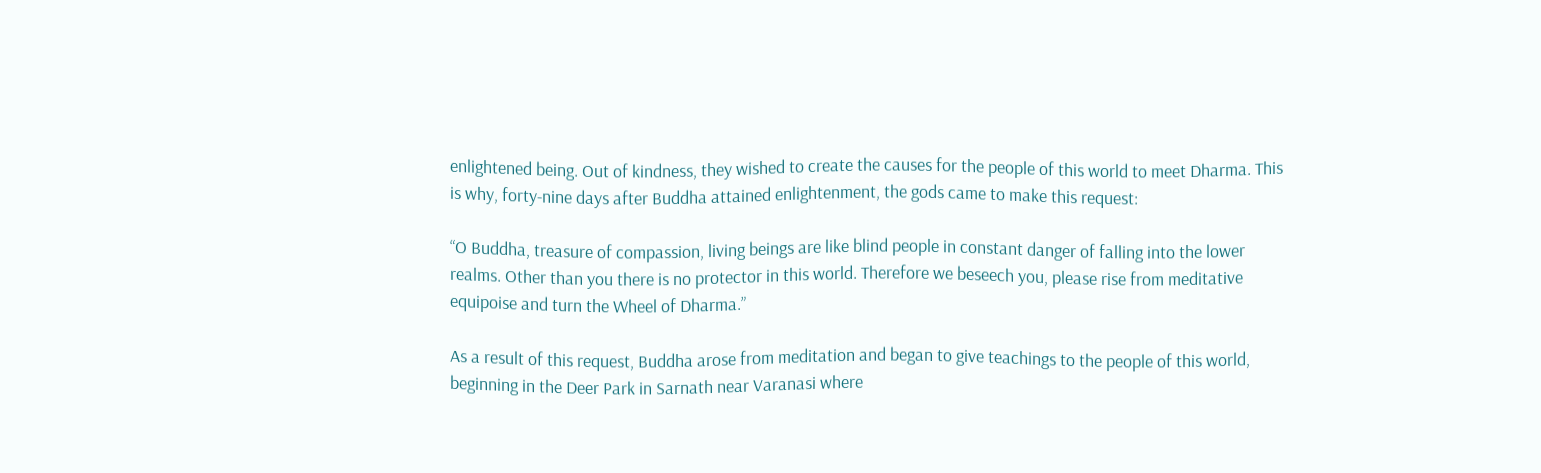enlightened being. Out of kindness, they wished to create the causes for the people of this world to meet Dharma. This is why, forty-nine days after Buddha attained enlightenment, the gods came to make this request:

“O Buddha, treasure of compassion, living beings are like blind people in constant danger of falling into the lower realms. Other than you there is no protector in this world. Therefore we beseech you, please rise from meditative equipoise and turn the Wheel of Dharma.”

As a result of this request, Buddha arose from meditation and began to give teachings to the people of this world, beginning in the Deer Park in Sarnath near Varanasi where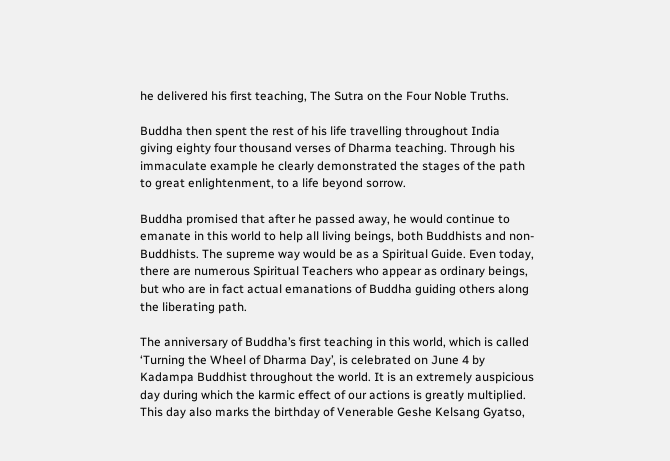he delivered his first teaching, The Sutra on the Four Noble Truths.

Buddha then spent the rest of his life travelling throughout India giving eighty four thousand verses of Dharma teaching. Through his immaculate example he clearly demonstrated the stages of the path to great enlightenment, to a life beyond sorrow.

Buddha promised that after he passed away, he would continue to emanate in this world to help all living beings, both Buddhists and non-Buddhists. The supreme way would be as a Spiritual Guide. Even today, there are numerous Spiritual Teachers who appear as ordinary beings, but who are in fact actual emanations of Buddha guiding others along the liberating path.

The anniversary of Buddha’s first teaching in this world, which is called ‘Turning the Wheel of Dharma Day’, is celebrated on June 4 by Kadampa Buddhist throughout the world. It is an extremely auspicious day during which the karmic effect of our actions is greatly multiplied.
This day also marks the birthday of Venerable Geshe Kelsang Gyatso,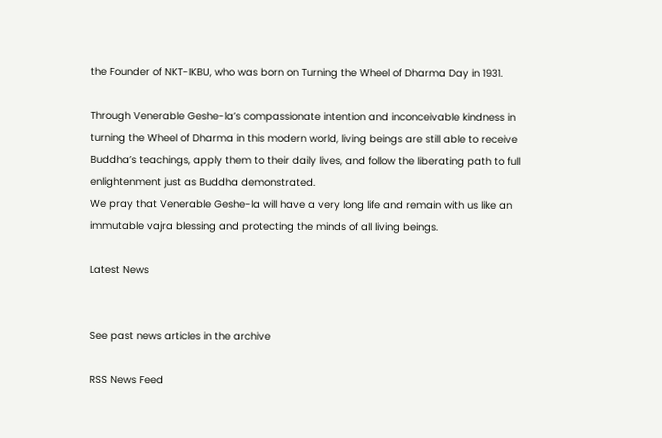the Founder of NKT-IKBU, who was born on Turning the Wheel of Dharma Day in 1931.

Through Venerable Geshe-la’s compassionate intention and inconceivable kindness in turning the Wheel of Dharma in this modern world, living beings are still able to receive Buddha’s teachings, apply them to their daily lives, and follow the liberating path to full enlightenment just as Buddha demonstrated.
We pray that Venerable Geshe-la will have a very long life and remain with us like an immutable vajra blessing and protecting the minds of all living beings.

Latest News


See past news articles in the archive

RSS News Feed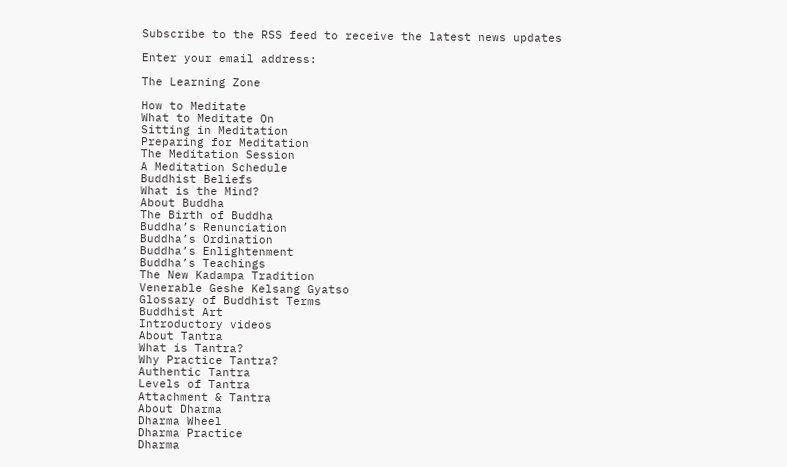Subscribe to the RSS feed to receive the latest news updates

Enter your email address:

The Learning Zone

How to Meditate
What to Meditate On
Sitting in Meditation
Preparing for Meditation
The Meditation Session
A Meditation Schedule
Buddhist Beliefs
What is the Mind?
About Buddha
The Birth of Buddha
Buddha’s Renunciation
Buddha’s Ordination
Buddha’s Enlightenment
Buddha’s Teachings
The New Kadampa Tradition
Venerable Geshe Kelsang Gyatso
Glossary of Buddhist Terms
Buddhist Art
Introductory videos
About Tantra
What is Tantra?
Why Practice Tantra?
Authentic Tantra
Levels of Tantra
Attachment & Tantra
About Dharma
Dharma Wheel
Dharma Practice
Dharma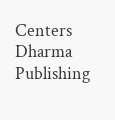Centers
Dharma Publishing